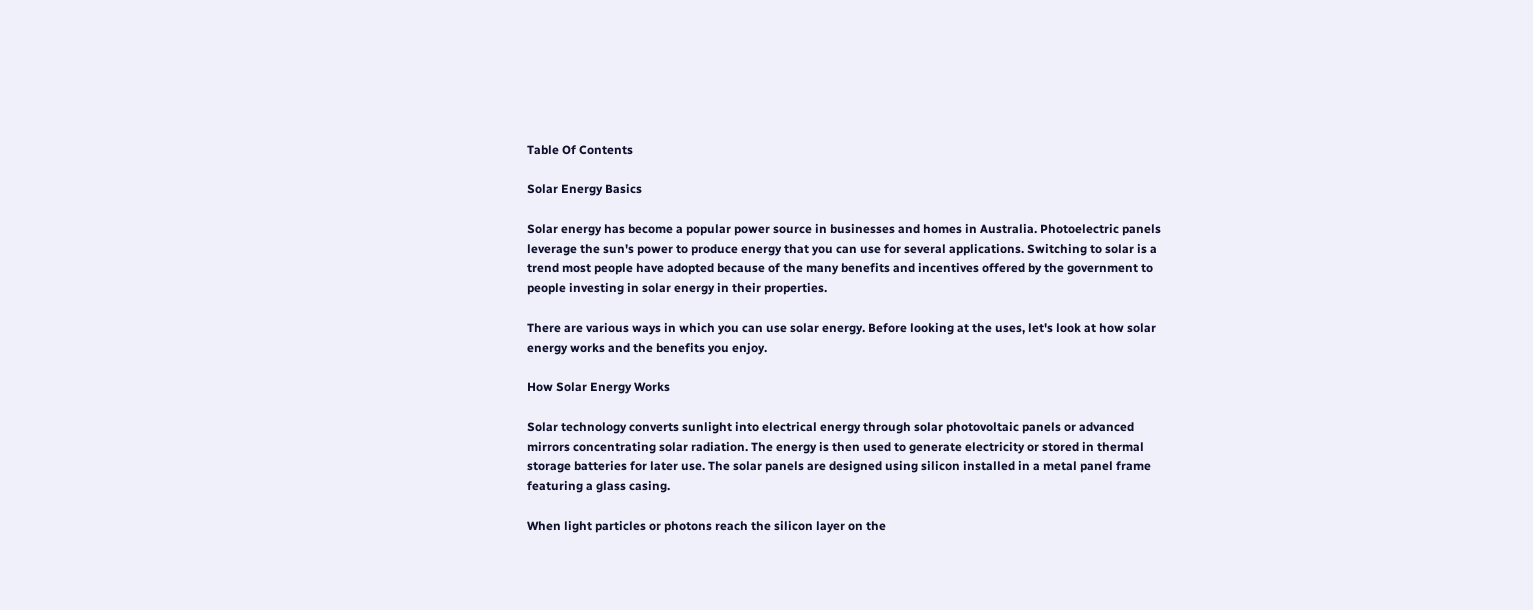Table Of Contents

Solar Energy Basics

Solar energy has become a popular power source in businesses and homes in Australia. Photoelectric panels leverage the sun's power to produce energy that you can use for several applications. Switching to solar is a trend most people have adopted because of the many benefits and incentives offered by the government to people investing in solar energy in their properties.

There are various ways in which you can use solar energy. Before looking at the uses, let's look at how solar energy works and the benefits you enjoy.

How Solar Energy Works

Solar technology converts sunlight into electrical energy through solar photovoltaic panels or advanced mirrors concentrating solar radiation. The energy is then used to generate electricity or stored in thermal storage batteries for later use. The solar panels are designed using silicon installed in a metal panel frame featuring a glass casing.

When light particles or photons reach the silicon layer on the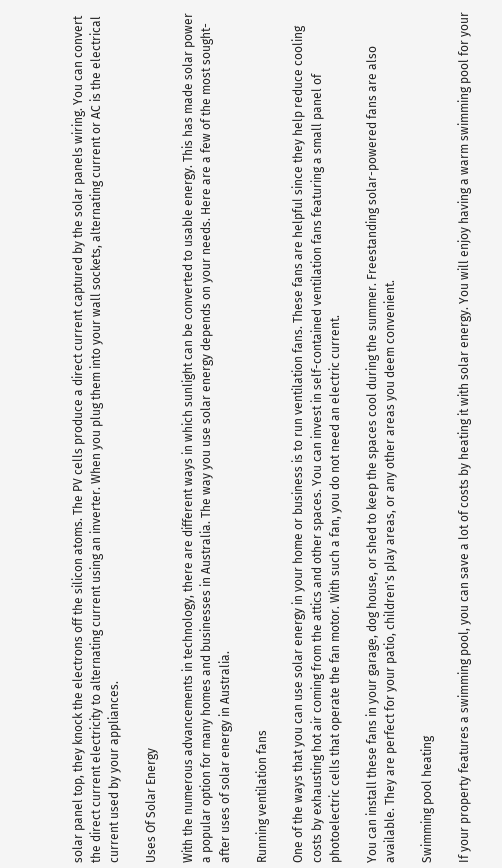solar panel top, they knock the electrons off the silicon atoms. The PV cells produce a direct current captured by the solar panels wiring. You can convert the direct current electricity to alternating current using an inverter. When you plug them into your wall sockets, alternating current or AC is the electrical current used by your appliances.

Uses Of Solar Energy

With the numerous advancements in technology, there are different ways in which sunlight can be converted to usable energy. This has made solar power a popular option for many homes and businesses in Australia. The way you use solar energy depends on your needs. Here are a few of the most sought-after uses of solar energy in Australia.

Running ventilation fans

One of the ways that you can use solar energy in your home or business is to run ventilation fans. These fans are helpful since they help reduce cooling costs by exhausting hot air coming from the attics and other spaces. You can invest in self-contained ventilation fans featuring a small panel of photoelectric cells that operate the fan motor. With such a fan, you do not need an electric current.

You can install these fans in your garage, dog house, or shed to keep the spaces cool during the summer. Freestanding solar-powered fans are also available. They are perfect for your patio, children's play areas, or any other areas you deem convenient.

Swimming pool heating

If your property features a swimming pool, you can save a lot of costs by heating it with solar energy. You will enjoy having a warm swimming pool for your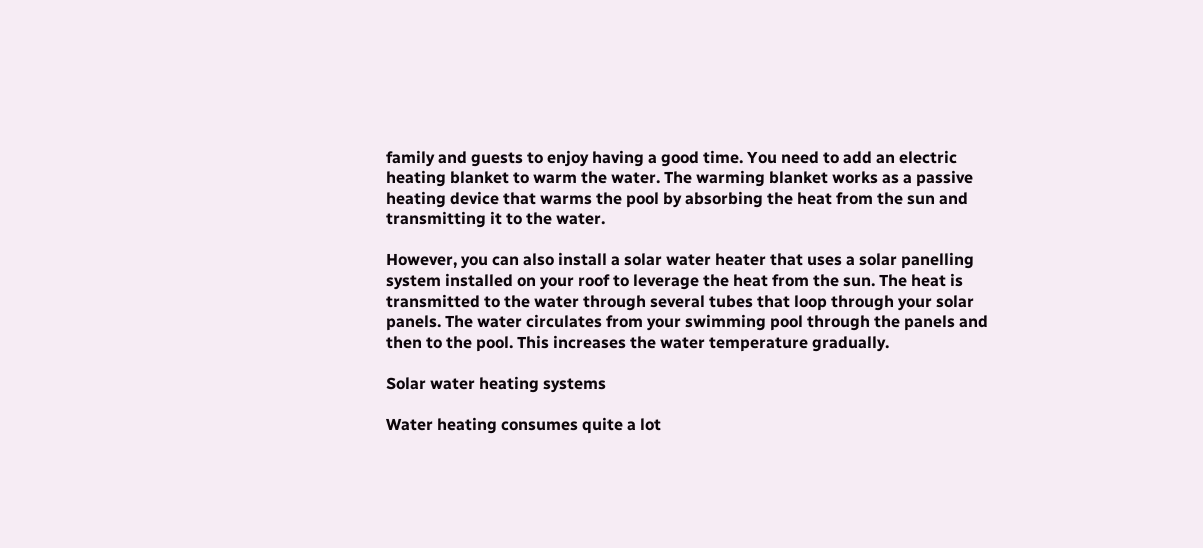family and guests to enjoy having a good time. You need to add an electric heating blanket to warm the water. The warming blanket works as a passive heating device that warms the pool by absorbing the heat from the sun and transmitting it to the water.

However, you can also install a solar water heater that uses a solar panelling system installed on your roof to leverage the heat from the sun. The heat is transmitted to the water through several tubes that loop through your solar panels. The water circulates from your swimming pool through the panels and then to the pool. This increases the water temperature gradually.

Solar water heating systems

Water heating consumes quite a lot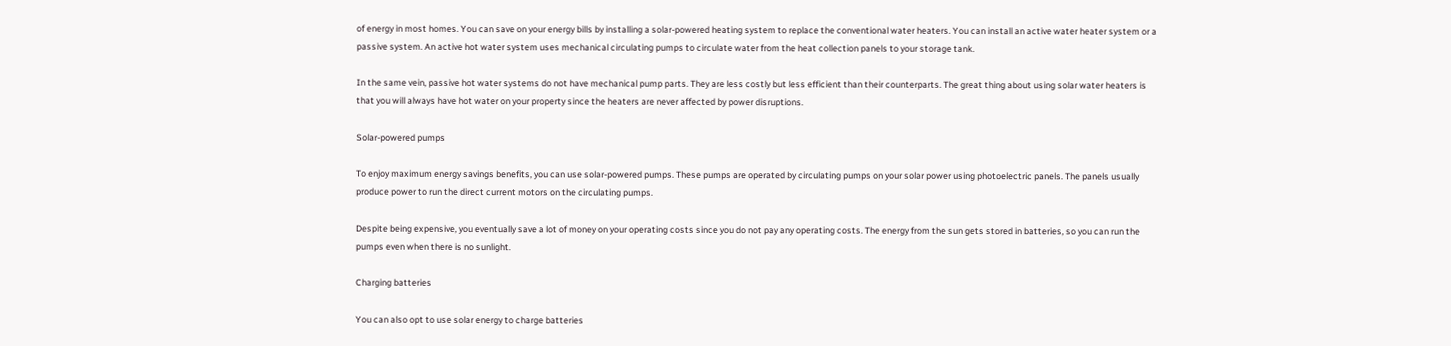of energy in most homes. You can save on your energy bills by installing a solar-powered heating system to replace the conventional water heaters. You can install an active water heater system or a passive system. An active hot water system uses mechanical circulating pumps to circulate water from the heat collection panels to your storage tank.

In the same vein, passive hot water systems do not have mechanical pump parts. They are less costly but less efficient than their counterparts. The great thing about using solar water heaters is that you will always have hot water on your property since the heaters are never affected by power disruptions.

Solar-powered pumps

To enjoy maximum energy savings benefits, you can use solar-powered pumps. These pumps are operated by circulating pumps on your solar power using photoelectric panels. The panels usually produce power to run the direct current motors on the circulating pumps.

Despite being expensive, you eventually save a lot of money on your operating costs since you do not pay any operating costs. The energy from the sun gets stored in batteries, so you can run the pumps even when there is no sunlight.

Charging batteries

You can also opt to use solar energy to charge batteries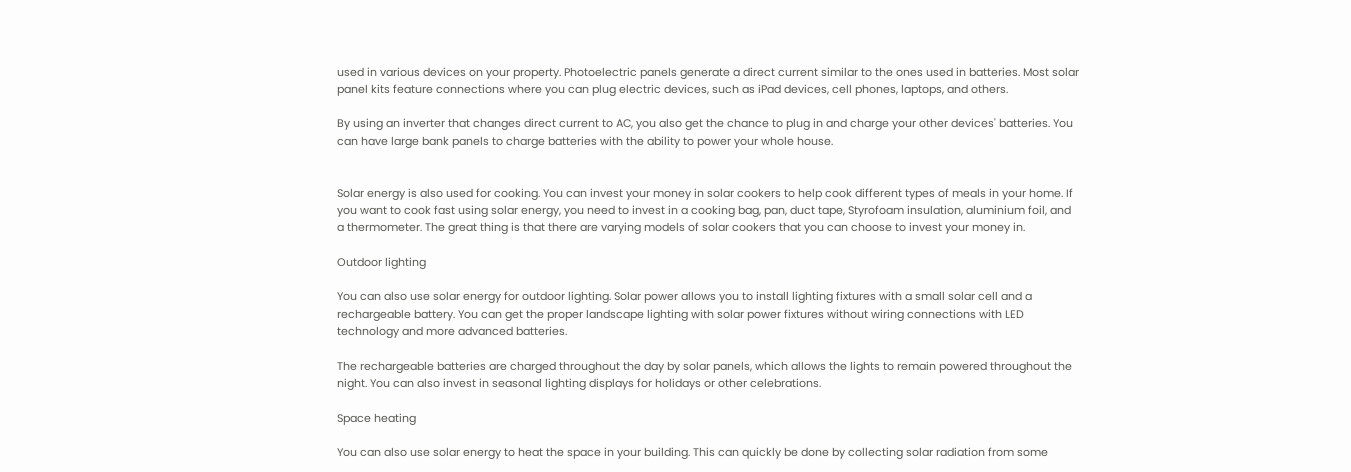used in various devices on your property. Photoelectric panels generate a direct current similar to the ones used in batteries. Most solar panel kits feature connections where you can plug electric devices, such as iPad devices, cell phones, laptops, and others.

By using an inverter that changes direct current to AC, you also get the chance to plug in and charge your other devices' batteries. You can have large bank panels to charge batteries with the ability to power your whole house.


Solar energy is also used for cooking. You can invest your money in solar cookers to help cook different types of meals in your home. If you want to cook fast using solar energy, you need to invest in a cooking bag, pan, duct tape, Styrofoam insulation, aluminium foil, and a thermometer. The great thing is that there are varying models of solar cookers that you can choose to invest your money in.

Outdoor lighting

You can also use solar energy for outdoor lighting. Solar power allows you to install lighting fixtures with a small solar cell and a rechargeable battery. You can get the proper landscape lighting with solar power fixtures without wiring connections with LED technology and more advanced batteries.

The rechargeable batteries are charged throughout the day by solar panels, which allows the lights to remain powered throughout the night. You can also invest in seasonal lighting displays for holidays or other celebrations.

Space heating

You can also use solar energy to heat the space in your building. This can quickly be done by collecting solar radiation from some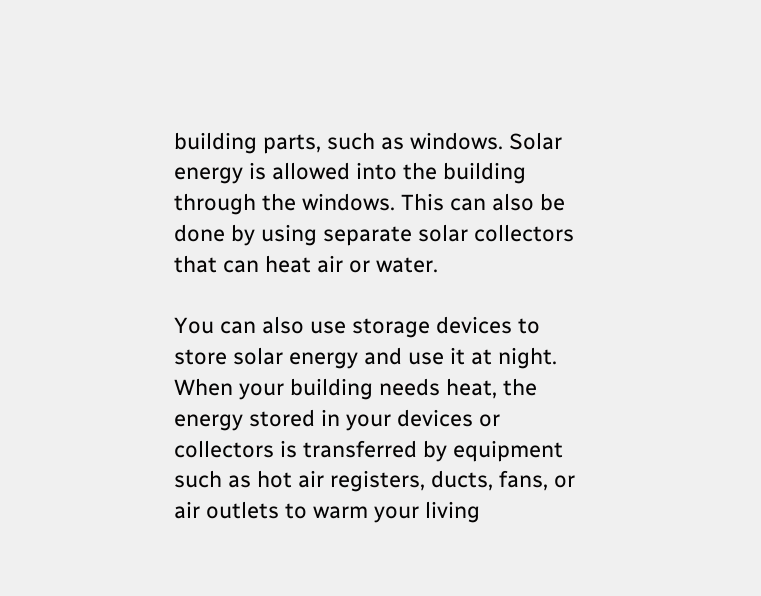building parts, such as windows. Solar energy is allowed into the building through the windows. This can also be done by using separate solar collectors that can heat air or water.

You can also use storage devices to store solar energy and use it at night. When your building needs heat, the energy stored in your devices or collectors is transferred by equipment such as hot air registers, ducts, fans, or air outlets to warm your living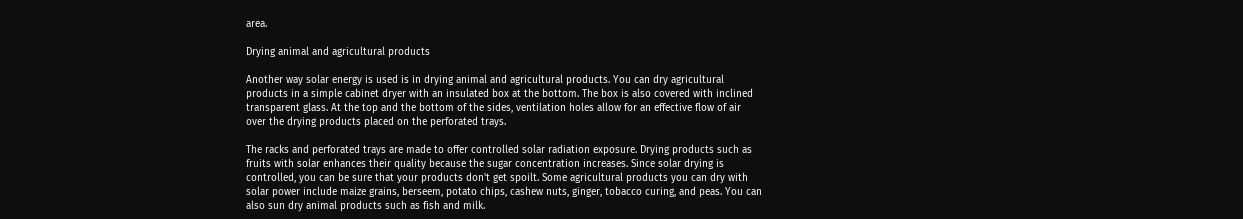area.

Drying animal and agricultural products

Another way solar energy is used is in drying animal and agricultural products. You can dry agricultural products in a simple cabinet dryer with an insulated box at the bottom. The box is also covered with inclined transparent glass. At the top and the bottom of the sides, ventilation holes allow for an effective flow of air over the drying products placed on the perforated trays.

The racks and perforated trays are made to offer controlled solar radiation exposure. Drying products such as fruits with solar enhances their quality because the sugar concentration increases. Since solar drying is controlled, you can be sure that your products don't get spoilt. Some agricultural products you can dry with solar power include maize grains, berseem, potato chips, cashew nuts, ginger, tobacco curing, and peas. You can also sun dry animal products such as fish and milk.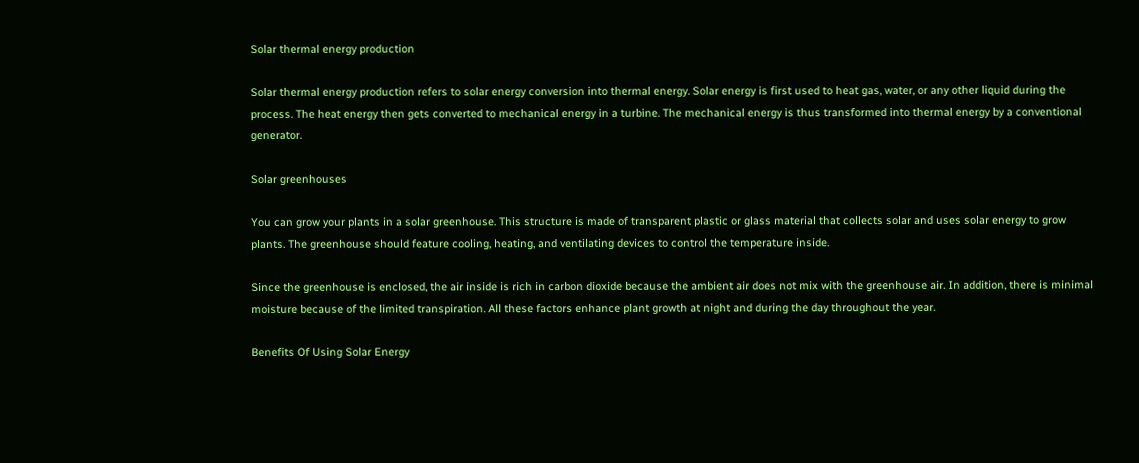Solar thermal energy production

Solar thermal energy production refers to solar energy conversion into thermal energy. Solar energy is first used to heat gas, water, or any other liquid during the process. The heat energy then gets converted to mechanical energy in a turbine. The mechanical energy is thus transformed into thermal energy by a conventional generator.

Solar greenhouses

You can grow your plants in a solar greenhouse. This structure is made of transparent plastic or glass material that collects solar and uses solar energy to grow plants. The greenhouse should feature cooling, heating, and ventilating devices to control the temperature inside.

Since the greenhouse is enclosed, the air inside is rich in carbon dioxide because the ambient air does not mix with the greenhouse air. In addition, there is minimal moisture because of the limited transpiration. All these factors enhance plant growth at night and during the day throughout the year.

Benefits Of Using Solar Energy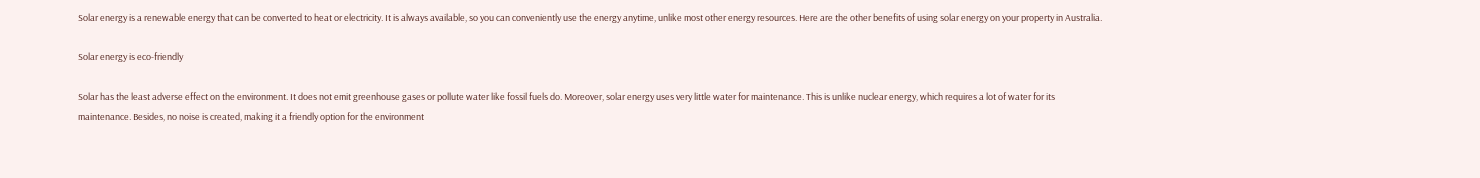Solar energy is a renewable energy that can be converted to heat or electricity. It is always available, so you can conveniently use the energy anytime, unlike most other energy resources. Here are the other benefits of using solar energy on your property in Australia.

Solar energy is eco-friendly

Solar has the least adverse effect on the environment. It does not emit greenhouse gases or pollute water like fossil fuels do. Moreover, solar energy uses very little water for maintenance. This is unlike nuclear energy, which requires a lot of water for its maintenance. Besides, no noise is created, making it a friendly option for the environment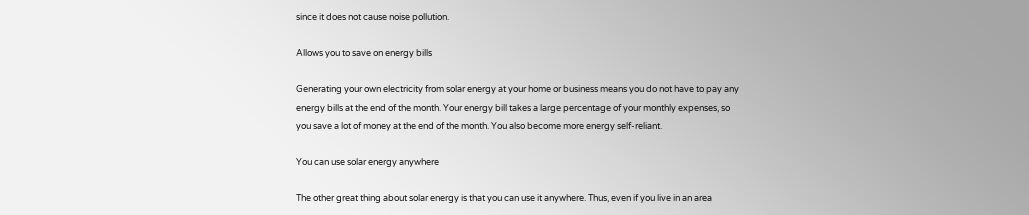since it does not cause noise pollution.

Allows you to save on energy bills

Generating your own electricity from solar energy at your home or business means you do not have to pay any energy bills at the end of the month. Your energy bill takes a large percentage of your monthly expenses, so you save a lot of money at the end of the month. You also become more energy self-reliant.

You can use solar energy anywhere

The other great thing about solar energy is that you can use it anywhere. Thus, even if you live in an area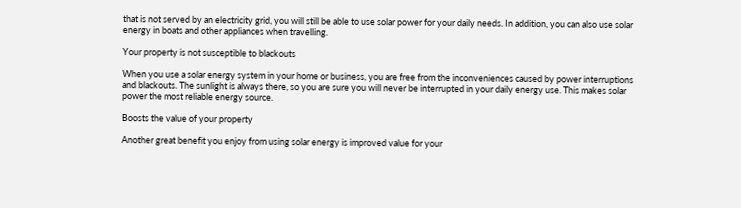that is not served by an electricity grid, you will still be able to use solar power for your daily needs. In addition, you can also use solar energy in boats and other appliances when travelling.

Your property is not susceptible to blackouts

When you use a solar energy system in your home or business, you are free from the inconveniences caused by power interruptions and blackouts. The sunlight is always there, so you are sure you will never be interrupted in your daily energy use. This makes solar power the most reliable energy source.

Boosts the value of your property

Another great benefit you enjoy from using solar energy is improved value for your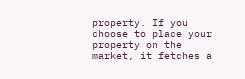property. If you choose to place your property on the market, it fetches a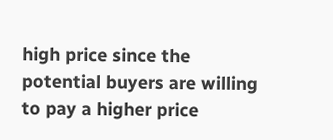high price since the potential buyers are willing to pay a higher price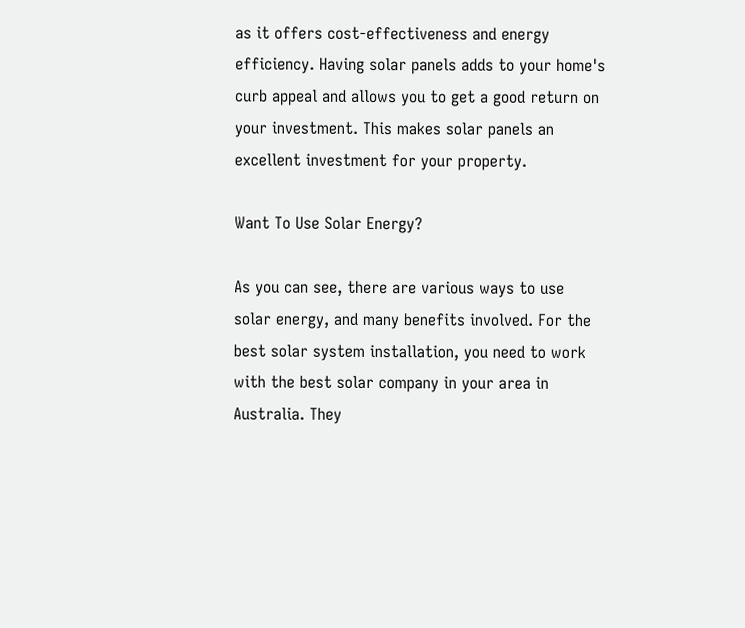as it offers cost-effectiveness and energy efficiency. Having solar panels adds to your home's curb appeal and allows you to get a good return on your investment. This makes solar panels an excellent investment for your property.

Want To Use Solar Energy?

As you can see, there are various ways to use solar energy, and many benefits involved. For the best solar system installation, you need to work with the best solar company in your area in Australia. They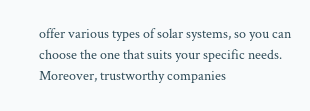offer various types of solar systems, so you can choose the one that suits your specific needs. Moreover, trustworthy companies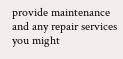provide maintenance and any repair services you might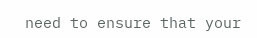need to ensure that your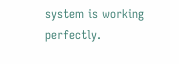system is working perfectly.